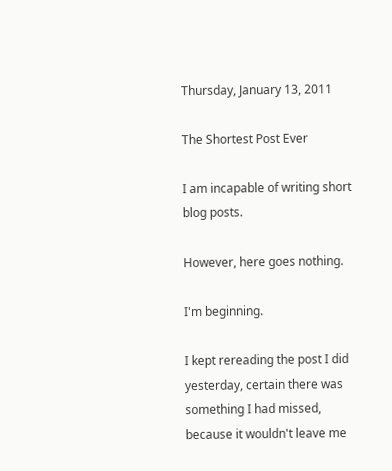Thursday, January 13, 2011

The Shortest Post Ever

I am incapable of writing short blog posts.

However, here goes nothing.

I'm beginning.

I kept rereading the post I did yesterday, certain there was something I had missed, because it wouldn't leave me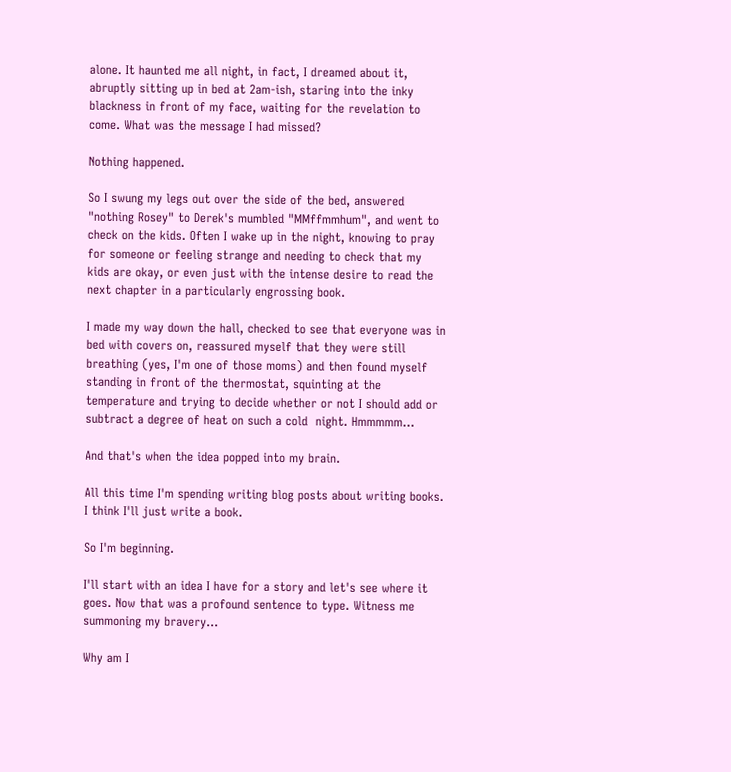alone. It haunted me all night, in fact, I dreamed about it, abruptly sitting up in bed at 2am-ish, staring into the inky blackness in front of my face, waiting for the revelation to come. What was the message I had missed?

Nothing happened.

So I swung my legs out over the side of the bed, answered "nothing Rosey" to Derek's mumbled "MMffmmhum", and went to check on the kids. Often I wake up in the night, knowing to pray for someone or feeling strange and needing to check that my kids are okay, or even just with the intense desire to read the next chapter in a particularly engrossing book.

I made my way down the hall, checked to see that everyone was in bed with covers on, reassured myself that they were still breathing (yes, I'm one of those moms) and then found myself standing in front of the thermostat, squinting at the temperature and trying to decide whether or not I should add or subtract a degree of heat on such a cold  night. Hmmmmm...

And that's when the idea popped into my brain.

All this time I'm spending writing blog posts about writing books. I think I'll just write a book.

So I'm beginning.

I'll start with an idea I have for a story and let's see where it goes. Now that was a profound sentence to type. Witness me summoning my bravery...

Why am I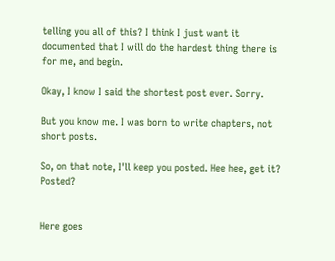telling you all of this? I think I just want it documented that I will do the hardest thing there is for me, and begin.

Okay, I know I said the shortest post ever. Sorry.

But you know me. I was born to write chapters, not short posts.

So, on that note, I'll keep you posted. Hee hee, get it? Posted?


Here goes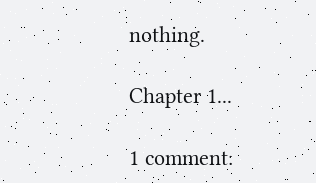nothing.

Chapter 1...

1 comment: